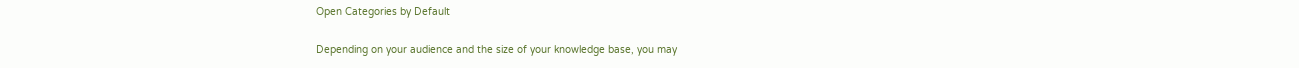Open Categories by Default

Depending on your audience and the size of your knowledge base, you may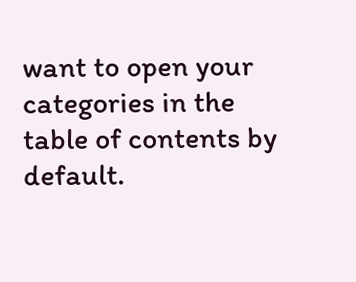want to open your categories in the table of contents by default.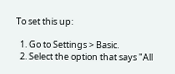To set this up:

  1. Go to Settings > Basic.
  2. Select the option that says "All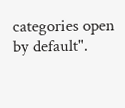categories open by default".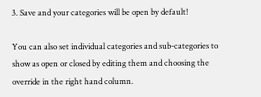3. Save and your categories will be open by default!

You can also set individual categories and sub-categories to show as open or closed by editing them and choosing the override in the right hand column.